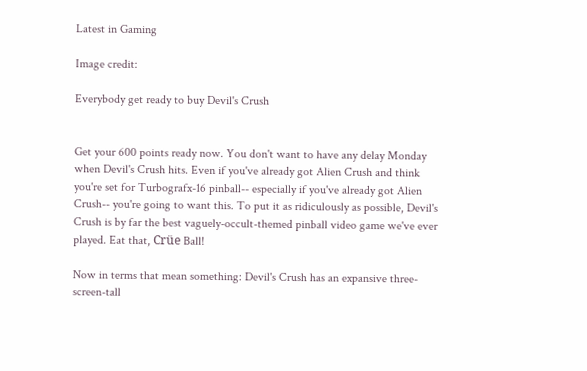Latest in Gaming

Image credit:

Everybody get ready to buy Devil's Crush


Get your 600 points ready now. You don't want to have any delay Monday when Devil's Crush hits. Even if you've already got Alien Crush and think you're set for Turbografx-16 pinball-- especially if you've already got Alien Crush-- you're going to want this. To put it as ridiculously as possible, Devil's Crush is by far the best vaguely-occult-themed pinball video game we've ever played. Eat that, Crüe Ball!

Now in terms that mean something: Devil's Crush has an expansive three-screen-tall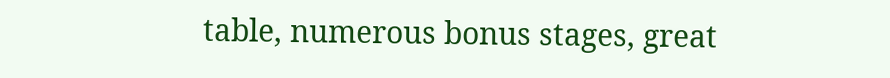table, numerous bonus stages, great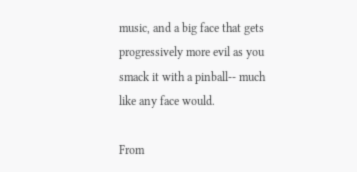music, and a big face that gets progressively more evil as you smack it with a pinball-- much like any face would.

From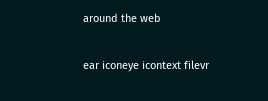around the web

ear iconeye icontext filevr